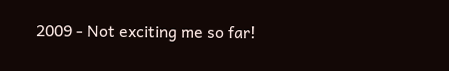2009 - Not exciting me so far!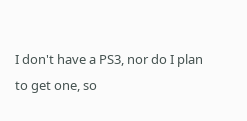I don't have a PS3, nor do I plan to get one, so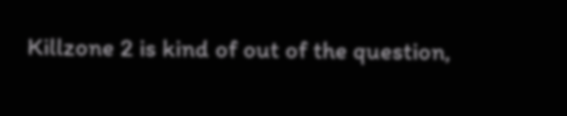Killzone 2 is kind of out of the question,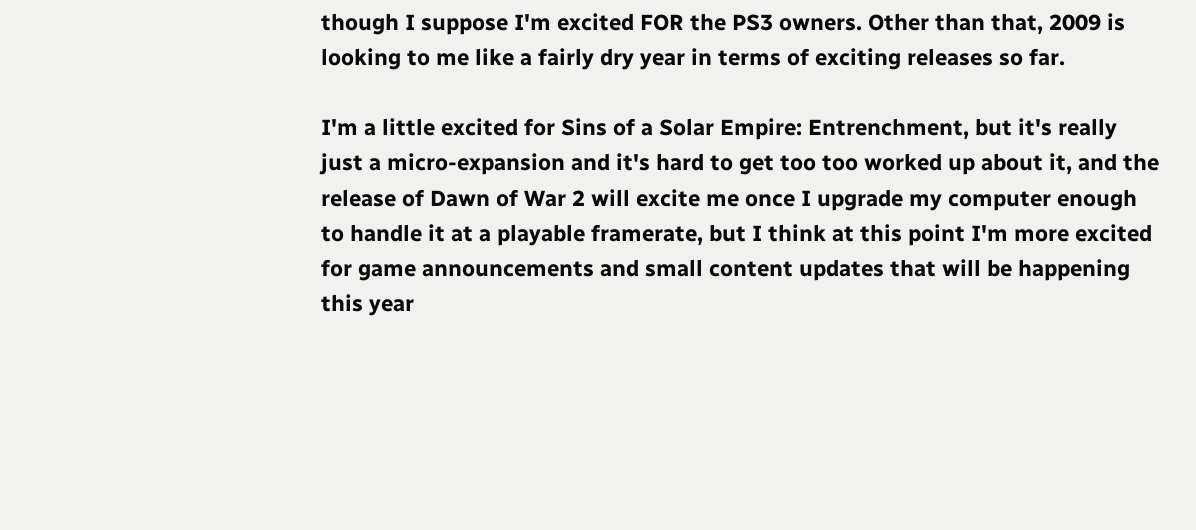though I suppose I'm excited FOR the PS3 owners. Other than that, 2009 is looking to me like a fairly dry year in terms of exciting releases so far.

I'm a little excited for Sins of a Solar Empire: Entrenchment, but it's really just a micro-expansion and it's hard to get too too worked up about it, and the release of Dawn of War 2 will excite me once I upgrade my computer enough to handle it at a playable framerate, but I think at this point I'm more excited for game announcements and small content updates that will be happening this year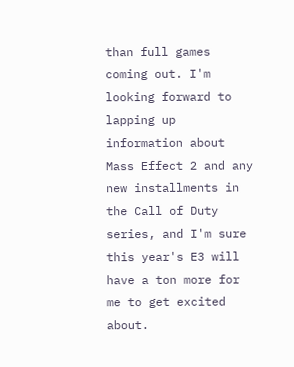than full games coming out. I'm looking forward to lapping up information about Mass Effect 2 and any new installments in the Call of Duty series, and I'm sure this year's E3 will have a ton more for me to get excited about.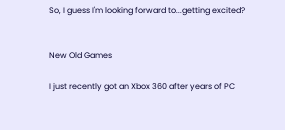So, I guess I'm looking forward to...getting excited?


New Old Games

I just recently got an Xbox 360 after years of PC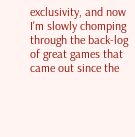exclusivity, and now I'm slowly chomping through the back-log of great games that came out since the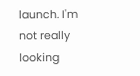launch. I'm not really looking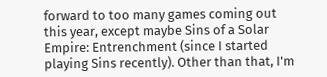forward to too many games coming out this year, except maybe Sins of a Solar Empire: Entrenchment (since I started playing Sins recently). Other than that, I'm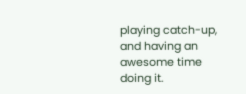playing catch-up, and having an awesome time doing it.